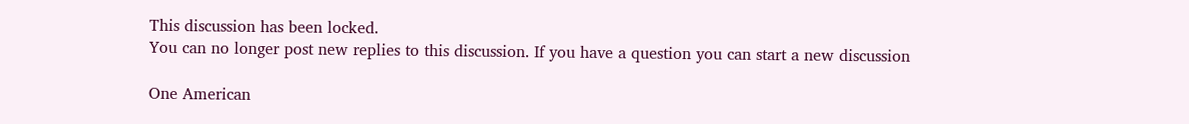This discussion has been locked.
You can no longer post new replies to this discussion. If you have a question you can start a new discussion

One American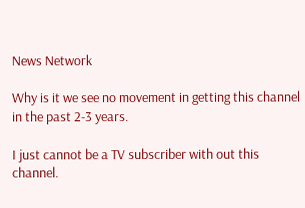News Network

Why is it we see no movement in getting this channel in the past 2-3 years.

I just cannot be a TV subscriber with out this channel.